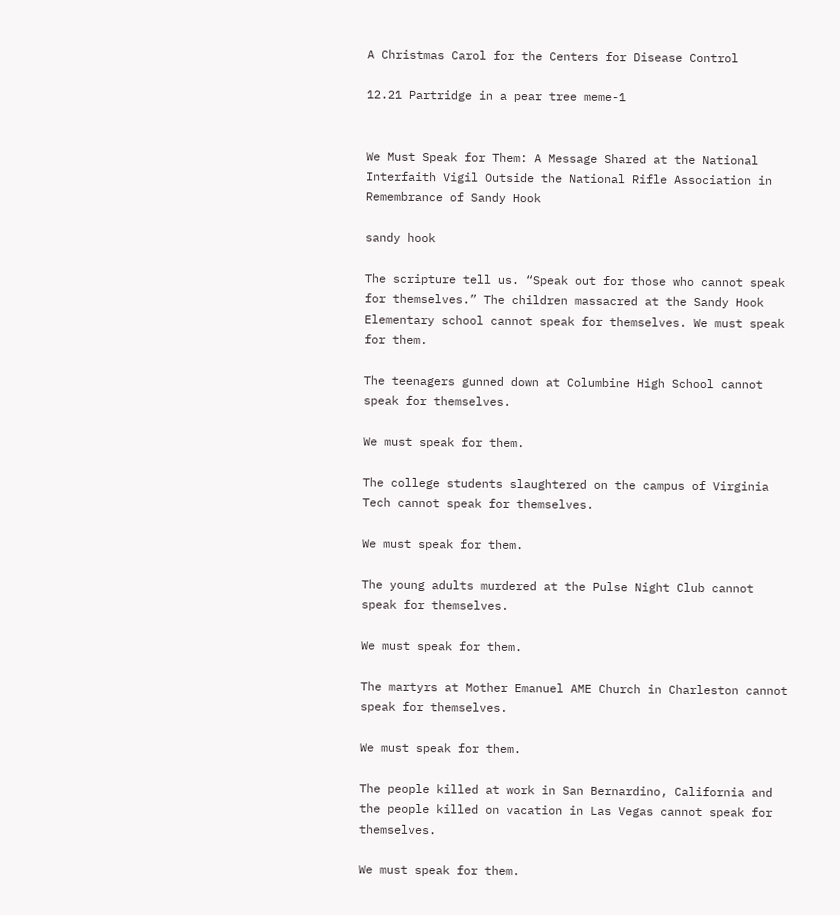A Christmas Carol for the Centers for Disease Control

12.21 Partridge in a pear tree meme-1


We Must Speak for Them: A Message Shared at the National Interfaith Vigil Outside the National Rifle Association in Remembrance of Sandy Hook

sandy hook

The scripture tell us. “Speak out for those who cannot speak for themselves.” The children massacred at the Sandy Hook Elementary school cannot speak for themselves. We must speak for them.

The teenagers gunned down at Columbine High School cannot speak for themselves.

We must speak for them.

The college students slaughtered on the campus of Virginia Tech cannot speak for themselves.

We must speak for them.

The young adults murdered at the Pulse Night Club cannot speak for themselves.

We must speak for them.

The martyrs at Mother Emanuel AME Church in Charleston cannot speak for themselves.

We must speak for them.

The people killed at work in San Bernardino, California and the people killed on vacation in Las Vegas cannot speak for themselves.

We must speak for them.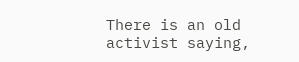There is an old activist saying,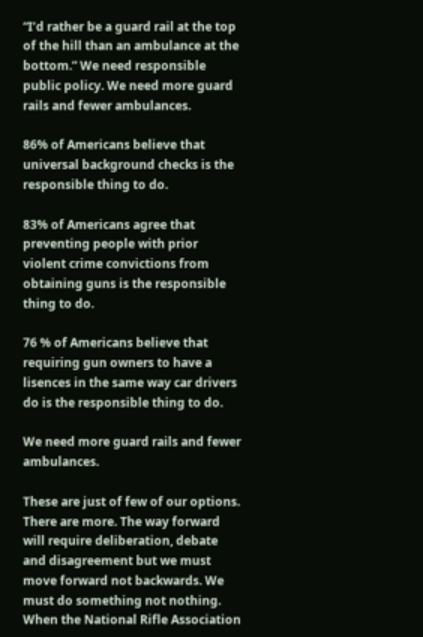“I’d rather be a guard rail at the top of the hill than an ambulance at the bottom.” We need responsible public policy. We need more guard rails and fewer ambulances.

86% of Americans believe that universal background checks is the responsible thing to do.

83% of Americans agree that preventing people with prior violent crime convictions from obtaining guns is the responsible thing to do.

76 % of Americans believe that requiring gun owners to have a lisences in the same way car drivers do is the responsible thing to do.

We need more guard rails and fewer ambulances.

These are just of few of our options. There are more. The way forward will require deliberation, debate and disagreement but we must move forward not backwards. We must do something not nothing. When the National Rifle Association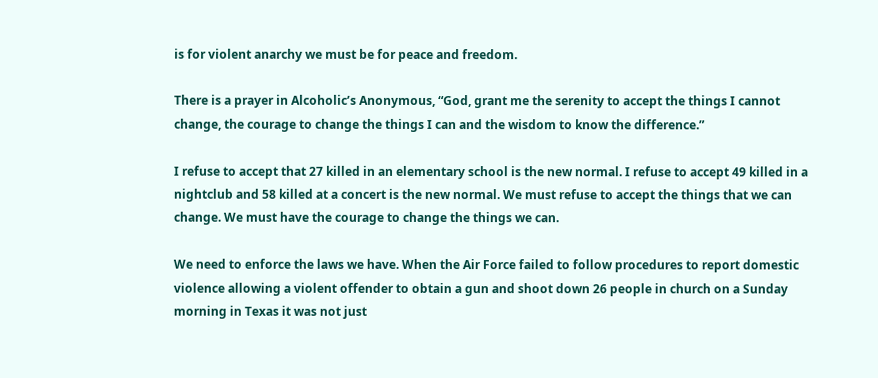is for violent anarchy we must be for peace and freedom.

There is a prayer in Alcoholic’s Anonymous, “God, grant me the serenity to accept the things I cannot change, the courage to change the things I can and the wisdom to know the difference.”

I refuse to accept that 27 killed in an elementary school is the new normal. I refuse to accept 49 killed in a nightclub and 58 killed at a concert is the new normal. We must refuse to accept the things that we can change. We must have the courage to change the things we can.

We need to enforce the laws we have. When the Air Force failed to follow procedures to report domestic violence allowing a violent offender to obtain a gun and shoot down 26 people in church on a Sunday morning in Texas it was not just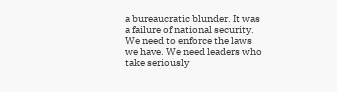a bureaucratic blunder. It was a failure of national security. We need to enforce the laws we have. We need leaders who take seriously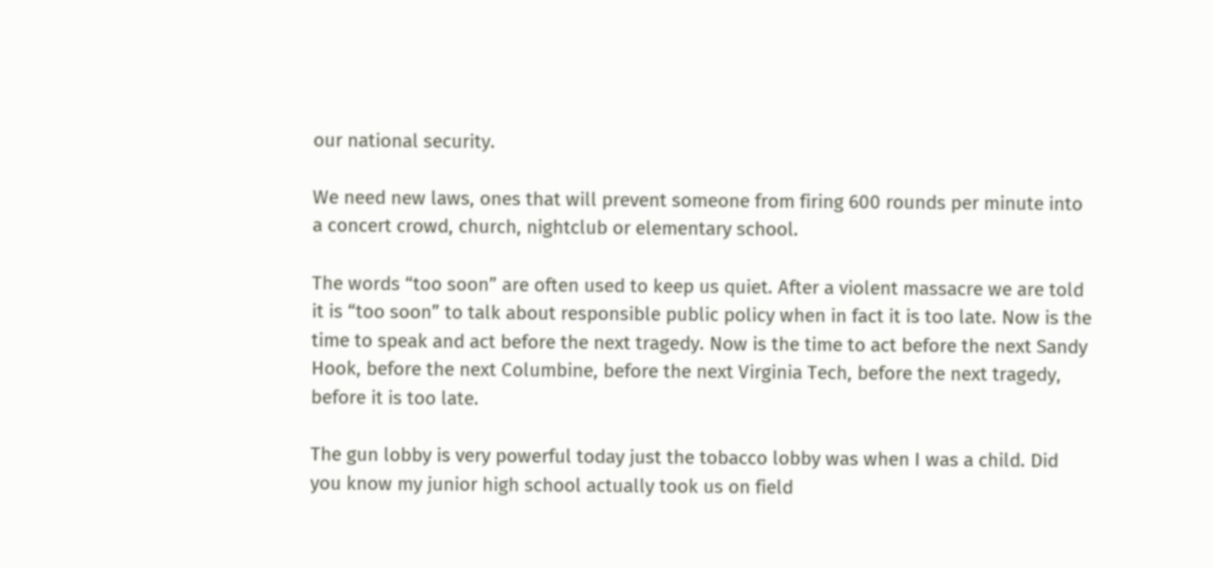our national security.

We need new laws, ones that will prevent someone from firing 600 rounds per minute into a concert crowd, church, nightclub or elementary school.

The words “too soon” are often used to keep us quiet. After a violent massacre we are told it is “too soon” to talk about responsible public policy when in fact it is too late. Now is the time to speak and act before the next tragedy. Now is the time to act before the next Sandy Hook, before the next Columbine, before the next Virginia Tech, before the next tragedy, before it is too late.

The gun lobby is very powerful today just the tobacco lobby was when I was a child. Did you know my junior high school actually took us on field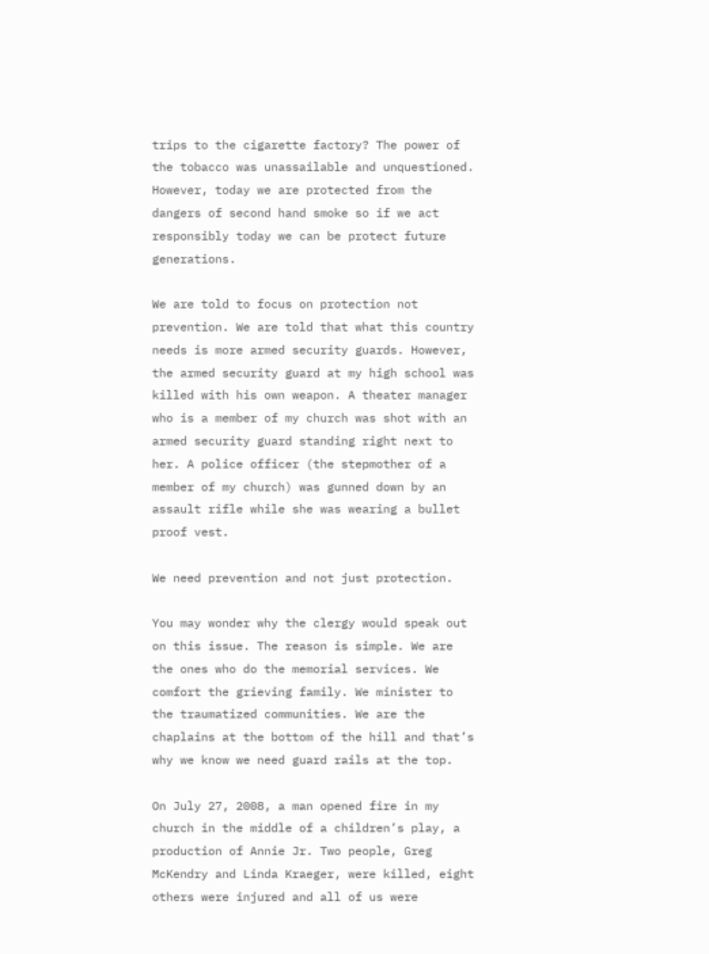trips to the cigarette factory? The power of the tobacco was unassailable and unquestioned. However, today we are protected from the dangers of second hand smoke so if we act responsibly today we can be protect future generations.

We are told to focus on protection not prevention. We are told that what this country needs is more armed security guards. However, the armed security guard at my high school was killed with his own weapon. A theater manager who is a member of my church was shot with an armed security guard standing right next to her. A police officer (the stepmother of a member of my church) was gunned down by an assault rifle while she was wearing a bullet proof vest.

We need prevention and not just protection.

You may wonder why the clergy would speak out on this issue. The reason is simple. We are the ones who do the memorial services. We comfort the grieving family. We minister to the traumatized communities. We are the chaplains at the bottom of the hill and that’s why we know we need guard rails at the top.

On July 27, 2008, a man opened fire in my church in the middle of a children’s play, a production of Annie Jr. Two people, Greg McKendry and Linda Kraeger, were killed, eight others were injured and all of us were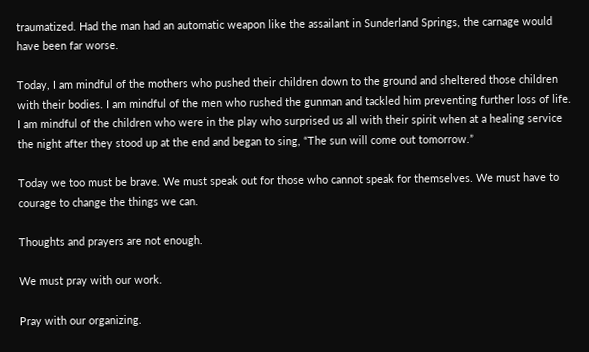traumatized. Had the man had an automatic weapon like the assailant in Sunderland Springs, the carnage would have been far worse.

Today, I am mindful of the mothers who pushed their children down to the ground and sheltered those children with their bodies. I am mindful of the men who rushed the gunman and tackled him preventing further loss of life. I am mindful of the children who were in the play who surprised us all with their spirit when at a healing service the night after they stood up at the end and began to sing, “The sun will come out tomorrow.”

Today we too must be brave. We must speak out for those who cannot speak for themselves. We must have to courage to change the things we can.

Thoughts and prayers are not enough.

We must pray with our work.

Pray with our organizing.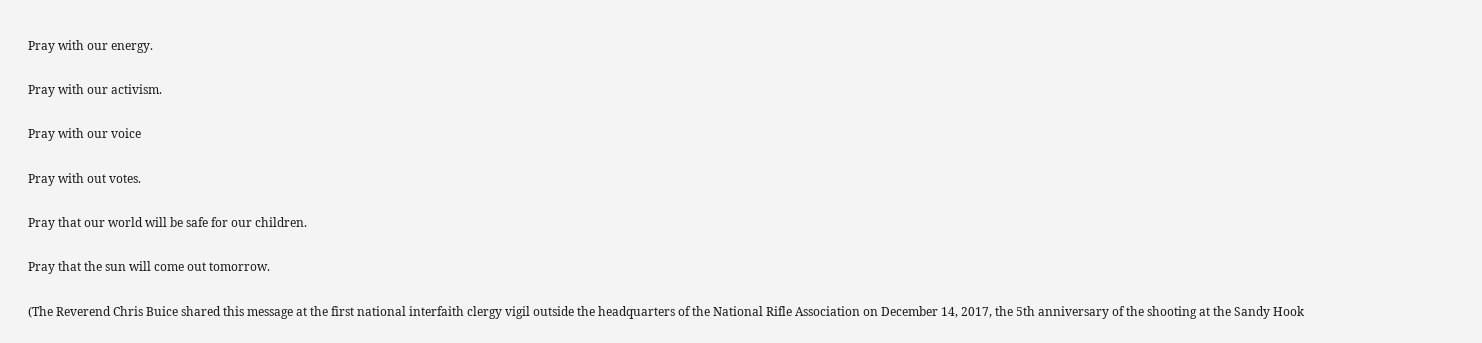Pray with our energy.

Pray with our activism.

Pray with our voice

Pray with out votes.

Pray that our world will be safe for our children.

Pray that the sun will come out tomorrow.

(The Reverend Chris Buice shared this message at the first national interfaith clergy vigil outside the headquarters of the National Rifle Association on December 14, 2017, the 5th anniversary of the shooting at the Sandy Hook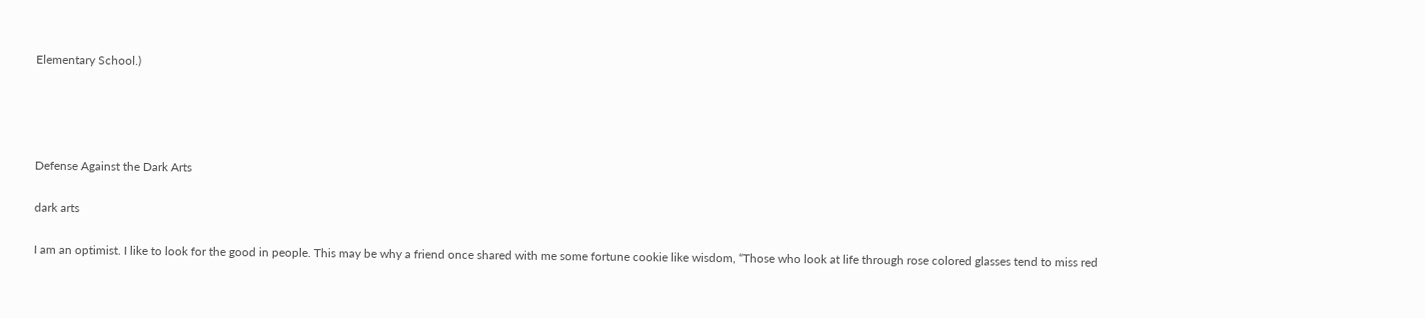Elementary School.)




Defense Against the Dark Arts

dark arts

I am an optimist. I like to look for the good in people. This may be why a friend once shared with me some fortune cookie like wisdom, “Those who look at life through rose colored glasses tend to miss red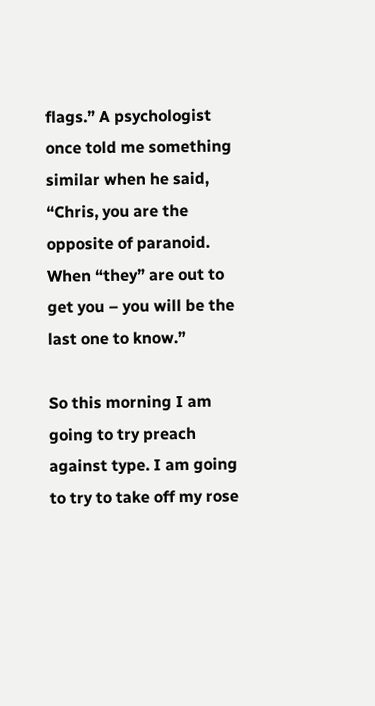flags.” A psychologist once told me something similar when he said, “Chris, you are the opposite of paranoid. When “they” are out to get you – you will be the last one to know.”

So this morning I am going to try preach against type. I am going to try to take off my rose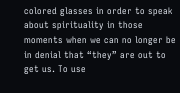colored glasses in order to speak about spirituality in those moments when we can no longer be in denial that “they” are out to get us. To use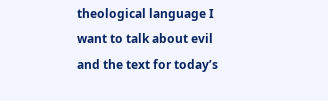theological language I want to talk about evil and the text for today’s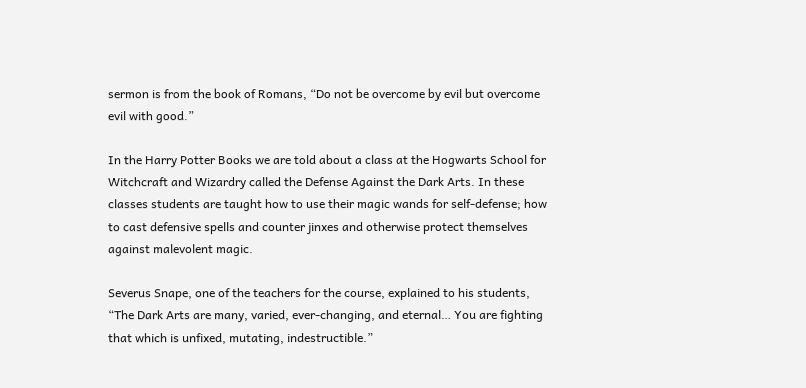sermon is from the book of Romans, “Do not be overcome by evil but overcome evil with good.”

In the Harry Potter Books we are told about a class at the Hogwarts School for Witchcraft and Wizardry called the Defense Against the Dark Arts. In these classes students are taught how to use their magic wands for self-defense; how to cast defensive spells and counter jinxes and otherwise protect themselves against malevolent magic.

Severus Snape, one of the teachers for the course, explained to his students, “The Dark Arts are many, varied, ever-changing, and eternal… You are fighting that which is unfixed, mutating, indestructible.”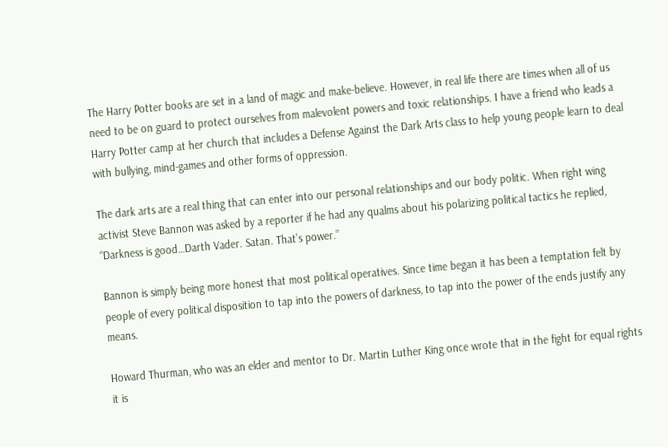The Harry Potter books are set in a land of magic and make-believe. However, in real life there are times when all of us need to be on guard to protect ourselves from malevolent powers and toxic relationships. I have a friend who leads a Harry Potter camp at her church that includes a Defense Against the Dark Arts class to help young people learn to deal with bullying, mind-games and other forms of oppression.

The dark arts are a real thing that can enter into our personal relationships and our body politic. When right wing activist Steve Bannon was asked by a reporter if he had any qualms about his polarizing political tactics he replied, “Darkness is good…Darth Vader. Satan. That’s power.”

Bannon is simply being more honest that most political operatives. Since time began it has been a temptation felt by people of every political disposition to tap into the powers of darkness, to tap into the power of the ends justify any means.

Howard Thurman, who was an elder and mentor to Dr. Martin Luther King once wrote that in the fight for equal rights it is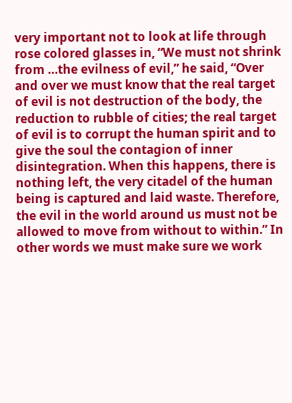very important not to look at life through rose colored glasses in, “We must not shrink from …the evilness of evil,” he said, “Over and over we must know that the real target of evil is not destruction of the body, the reduction to rubble of cities; the real target of evil is to corrupt the human spirit and to give the soul the contagion of inner disintegration. When this happens, there is nothing left, the very citadel of the human being is captured and laid waste. Therefore, the evil in the world around us must not be allowed to move from without to within.” In other words we must make sure we work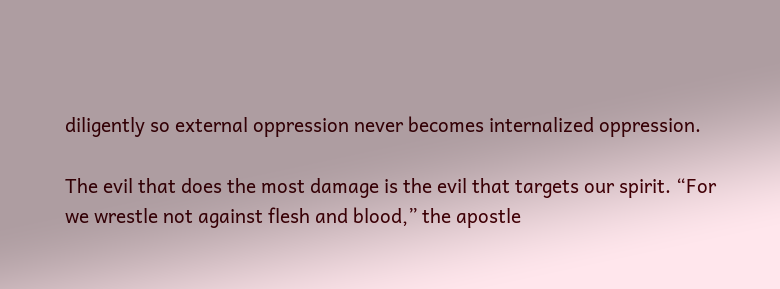diligently so external oppression never becomes internalized oppression.

The evil that does the most damage is the evil that targets our spirit. “For we wrestle not against flesh and blood,” the apostle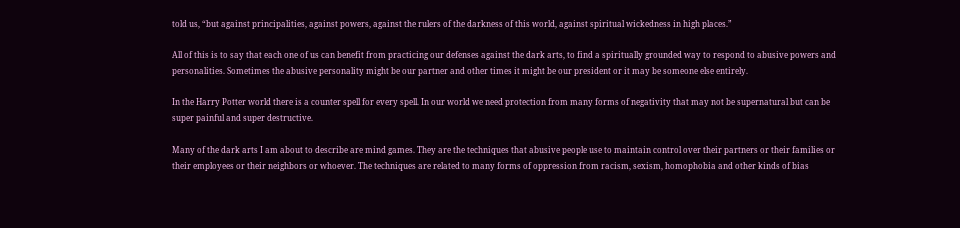told us, “but against principalities, against powers, against the rulers of the darkness of this world, against spiritual wickedness in high places.”

All of this is to say that each one of us can benefit from practicing our defenses against the dark arts, to find a spiritually grounded way to respond to abusive powers and personalities. Sometimes the abusive personality might be our partner and other times it might be our president or it may be someone else entirely.

In the Harry Potter world there is a counter spell for every spell. In our world we need protection from many forms of negativity that may not be supernatural but can be super painful and super destructive.

Many of the dark arts I am about to describe are mind games. They are the techniques that abusive people use to maintain control over their partners or their families or their employees or their neighbors or whoever. The techniques are related to many forms of oppression from racism, sexism, homophobia and other kinds of bias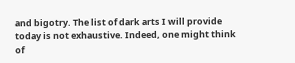and bigotry. The list of dark arts I will provide today is not exhaustive. Indeed, one might think of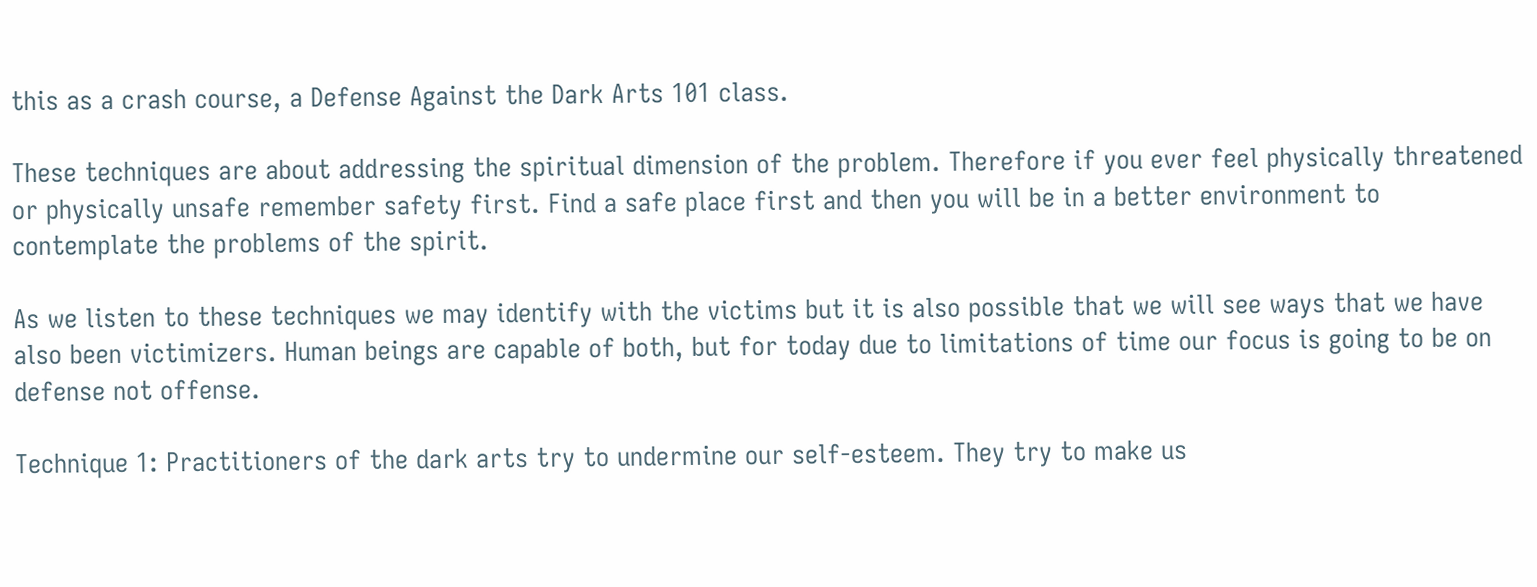this as a crash course, a Defense Against the Dark Arts 101 class.

These techniques are about addressing the spiritual dimension of the problem. Therefore if you ever feel physically threatened or physically unsafe remember safety first. Find a safe place first and then you will be in a better environment to contemplate the problems of the spirit.

As we listen to these techniques we may identify with the victims but it is also possible that we will see ways that we have also been victimizers. Human beings are capable of both, but for today due to limitations of time our focus is going to be on defense not offense.

Technique 1: Practitioners of the dark arts try to undermine our self-esteem. They try to make us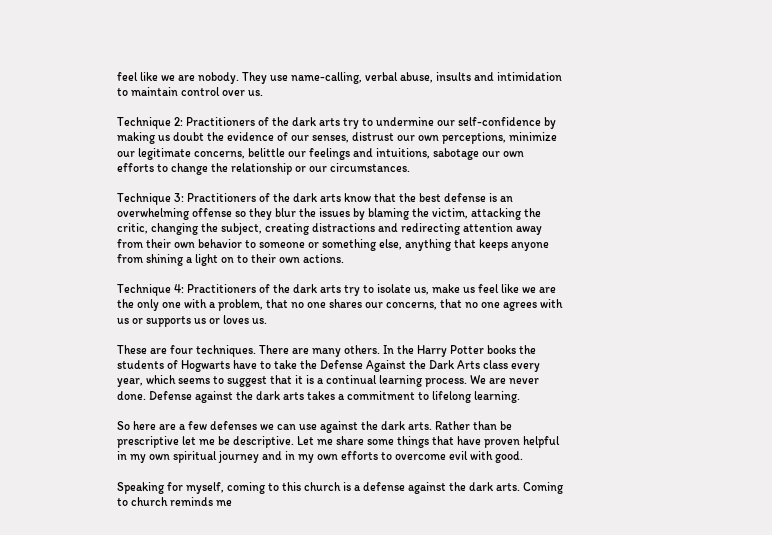feel like we are nobody. They use name-calling, verbal abuse, insults and intimidation to maintain control over us.

Technique 2: Practitioners of the dark arts try to undermine our self-confidence by making us doubt the evidence of our senses, distrust our own perceptions, minimize our legitimate concerns, belittle our feelings and intuitions, sabotage our own efforts to change the relationship or our circumstances.

Technique 3: Practitioners of the dark arts know that the best defense is an overwhelming offense so they blur the issues by blaming the victim, attacking the critic, changing the subject, creating distractions and redirecting attention away from their own behavior to someone or something else, anything that keeps anyone from shining a light on to their own actions.

Technique 4: Practitioners of the dark arts try to isolate us, make us feel like we are the only one with a problem, that no one shares our concerns, that no one agrees with us or supports us or loves us.

These are four techniques. There are many others. In the Harry Potter books the students of Hogwarts have to take the Defense Against the Dark Arts class every year, which seems to suggest that it is a continual learning process. We are never done. Defense against the dark arts takes a commitment to lifelong learning.

So here are a few defenses we can use against the dark arts. Rather than be prescriptive let me be descriptive. Let me share some things that have proven helpful in my own spiritual journey and in my own efforts to overcome evil with good.

Speaking for myself, coming to this church is a defense against the dark arts. Coming to church reminds me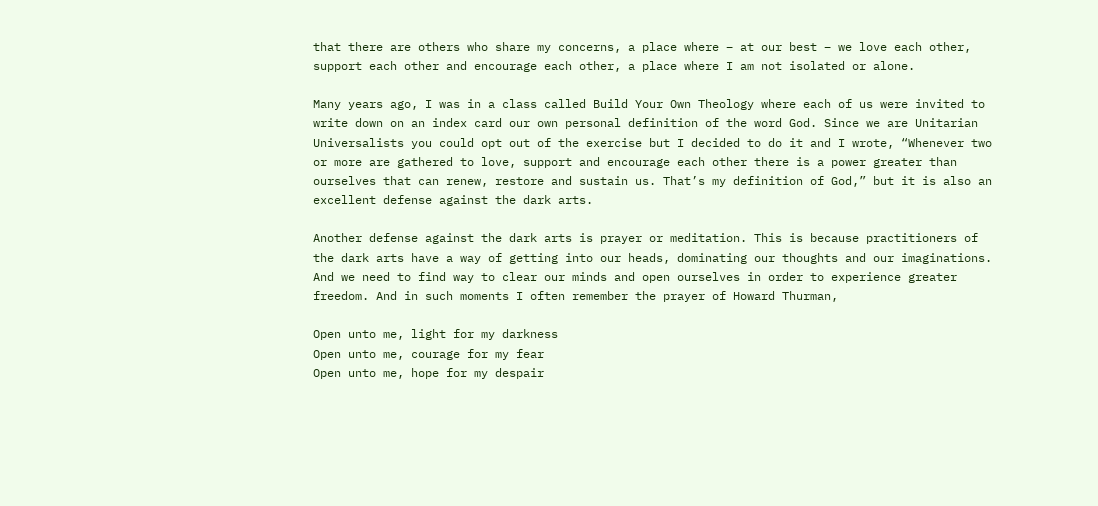that there are others who share my concerns, a place where – at our best – we love each other, support each other and encourage each other, a place where I am not isolated or alone.

Many years ago, I was in a class called Build Your Own Theology where each of us were invited to write down on an index card our own personal definition of the word God. Since we are Unitarian Universalists you could opt out of the exercise but I decided to do it and I wrote, “Whenever two or more are gathered to love, support and encourage each other there is a power greater than ourselves that can renew, restore and sustain us. That’s my definition of God,” but it is also an excellent defense against the dark arts.

Another defense against the dark arts is prayer or meditation. This is because practitioners of the dark arts have a way of getting into our heads, dominating our thoughts and our imaginations. And we need to find way to clear our minds and open ourselves in order to experience greater freedom. And in such moments I often remember the prayer of Howard Thurman,

Open unto me, light for my darkness
Open unto me, courage for my fear
Open unto me, hope for my despair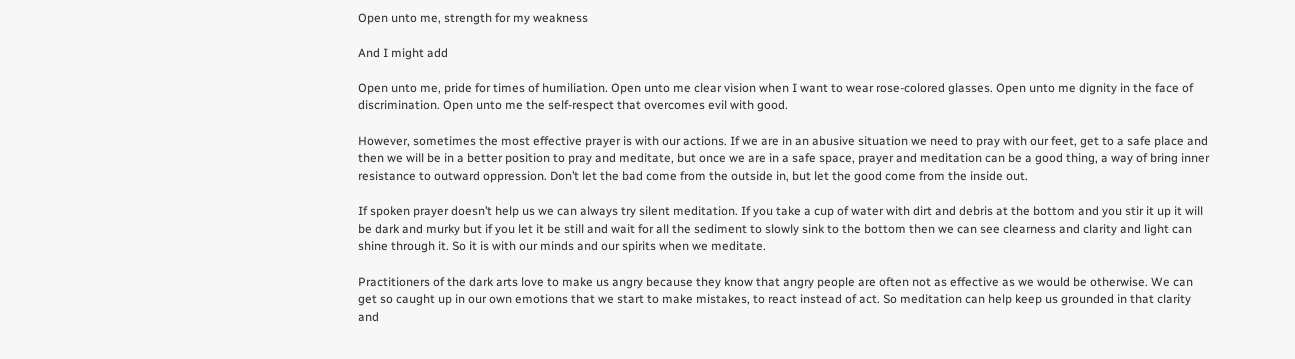Open unto me, strength for my weakness

And I might add

Open unto me, pride for times of humiliation. Open unto me clear vision when I want to wear rose-colored glasses. Open unto me dignity in the face of discrimination. Open unto me the self-respect that overcomes evil with good.

However, sometimes the most effective prayer is with our actions. If we are in an abusive situation we need to pray with our feet, get to a safe place and then we will be in a better position to pray and meditate, but once we are in a safe space, prayer and meditation can be a good thing, a way of bring inner resistance to outward oppression. Don’t let the bad come from the outside in, but let the good come from the inside out.

If spoken prayer doesn’t help us we can always try silent meditation. If you take a cup of water with dirt and debris at the bottom and you stir it up it will be dark and murky but if you let it be still and wait for all the sediment to slowly sink to the bottom then we can see clearness and clarity and light can shine through it. So it is with our minds and our spirits when we meditate.

Practitioners of the dark arts love to make us angry because they know that angry people are often not as effective as we would be otherwise. We can get so caught up in our own emotions that we start to make mistakes, to react instead of act. So meditation can help keep us grounded in that clarity and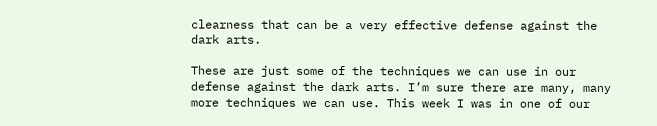clearness that can be a very effective defense against the dark arts.

These are just some of the techniques we can use in our defense against the dark arts. I’m sure there are many, many more techniques we can use. This week I was in one of our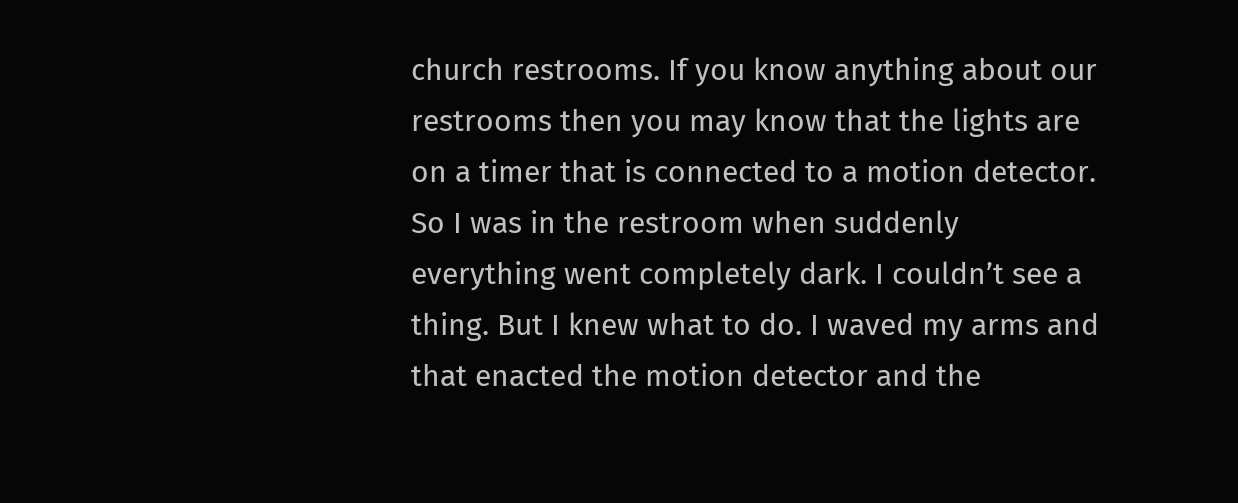church restrooms. If you know anything about our restrooms then you may know that the lights are on a timer that is connected to a motion detector. So I was in the restroom when suddenly everything went completely dark. I couldn’t see a thing. But I knew what to do. I waved my arms and that enacted the motion detector and the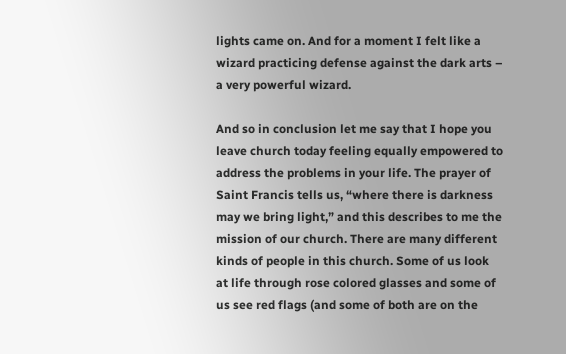lights came on. And for a moment I felt like a wizard practicing defense against the dark arts – a very powerful wizard.

And so in conclusion let me say that I hope you leave church today feeling equally empowered to address the problems in your life. The prayer of Saint Francis tells us, “where there is darkness may we bring light,” and this describes to me the mission of our church. There are many different kinds of people in this church. Some of us look at life through rose colored glasses and some of us see red flags (and some of both are on the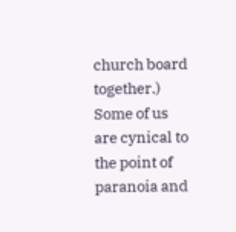church board together.) Some of us are cynical to the point of paranoia and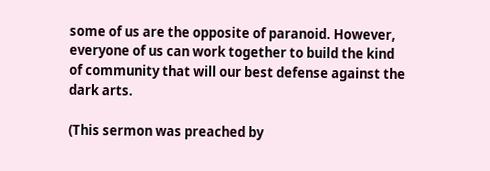some of us are the opposite of paranoid. However, everyone of us can work together to build the kind of community that will our best defense against the dark arts.

(This sermon was preached by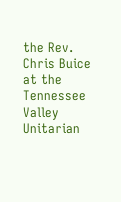the Rev. Chris Buice at the Tennessee Valley Unitarian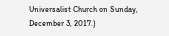Universalist Church on Sunday, December 3, 2017.)